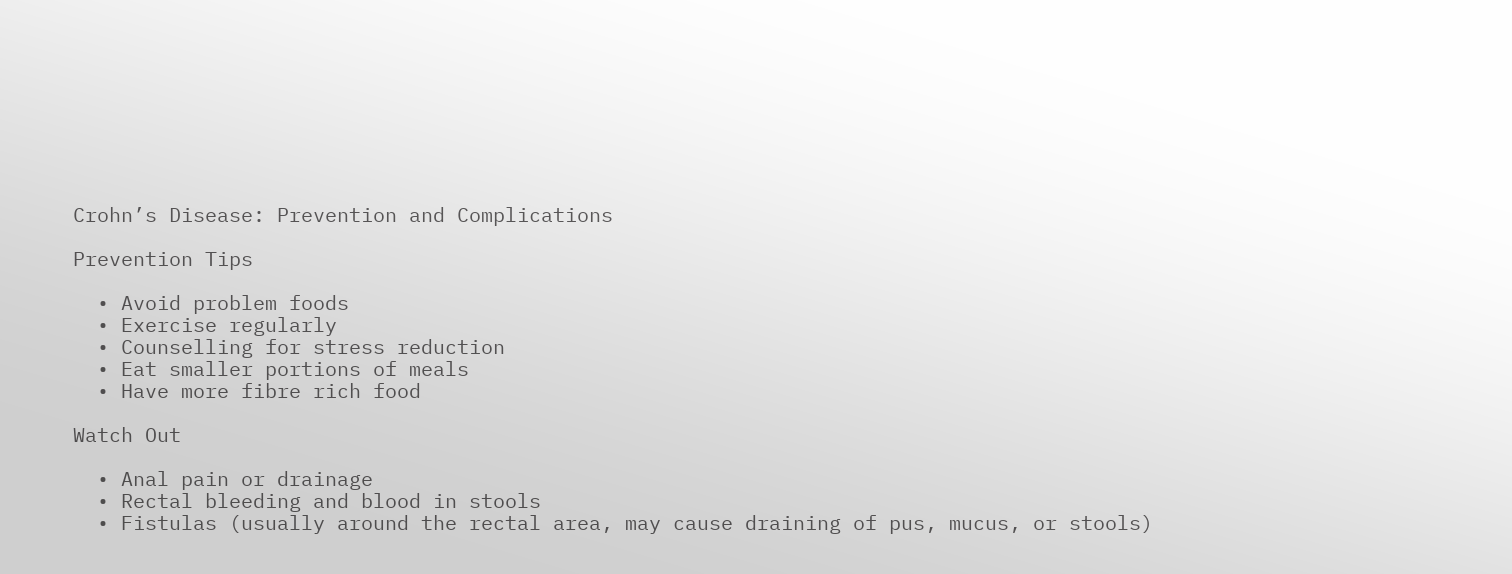Crohn’s Disease: Prevention and Complications

Prevention Tips

  • Avoid problem foods
  • Exercise regularly
  • Counselling for stress reduction
  • Eat smaller portions of meals
  • Have more fibre rich food

Watch Out

  • Anal pain or drainage
  • Rectal bleeding and blood in stools
  • Fistulas (usually around the rectal area, may cause draining of pus, mucus, or stools)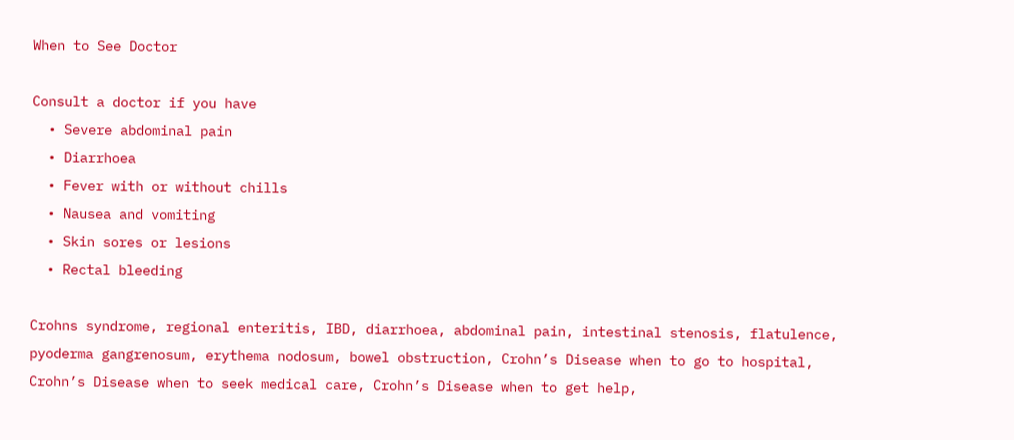When to See Doctor

Consult a doctor if you have
  • Severe abdominal pain
  • Diarrhoea
  • Fever with or without chills
  • Nausea and vomiting
  • Skin sores or lesions
  • Rectal bleeding

Crohns syndrome, regional enteritis, IBD, diarrhoea, abdominal pain, intestinal stenosis, flatulence, pyoderma gangrenosum, erythema nodosum, bowel obstruction, Crohn’s Disease when to go to hospital, Crohn’s Disease when to seek medical care, Crohn’s Disease when to get help,